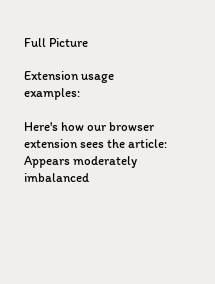Full Picture

Extension usage examples:

Here's how our browser extension sees the article:
Appears moderately imbalanced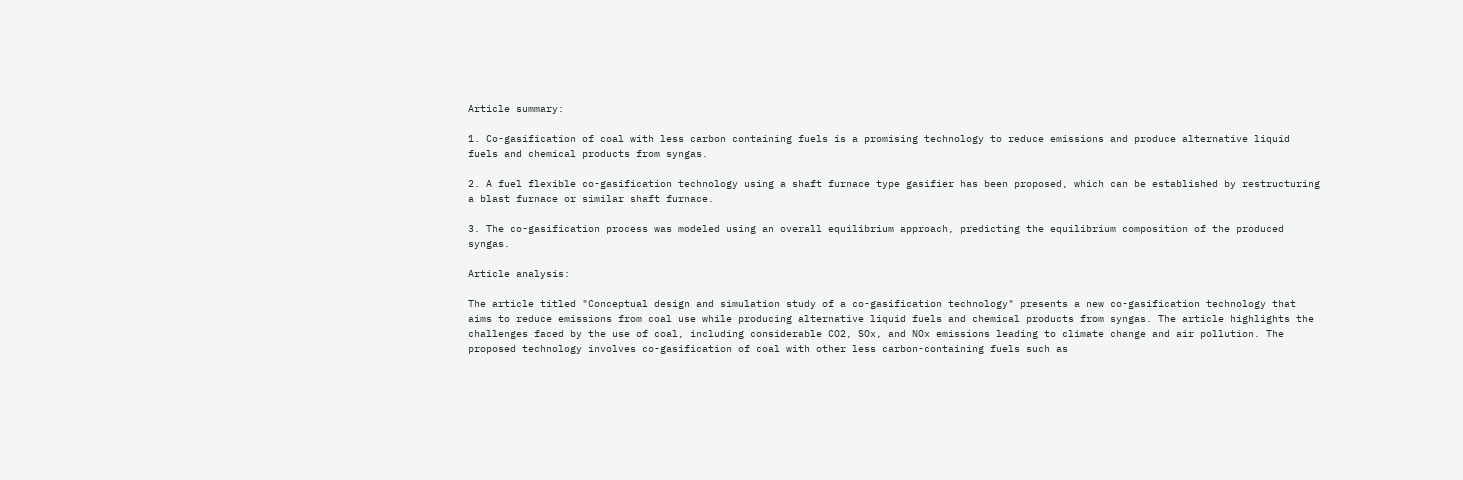Article summary:

1. Co-gasification of coal with less carbon containing fuels is a promising technology to reduce emissions and produce alternative liquid fuels and chemical products from syngas.

2. A fuel flexible co-gasification technology using a shaft furnace type gasifier has been proposed, which can be established by restructuring a blast furnace or similar shaft furnace.

3. The co-gasification process was modeled using an overall equilibrium approach, predicting the equilibrium composition of the produced syngas.

Article analysis:

The article titled "Conceptual design and simulation study of a co-gasification technology" presents a new co-gasification technology that aims to reduce emissions from coal use while producing alternative liquid fuels and chemical products from syngas. The article highlights the challenges faced by the use of coal, including considerable CO2, SOx, and NOx emissions leading to climate change and air pollution. The proposed technology involves co-gasification of coal with other less carbon-containing fuels such as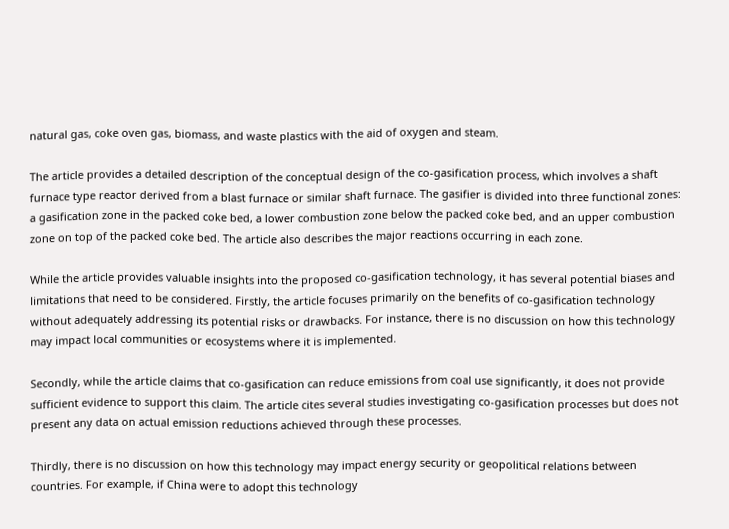natural gas, coke oven gas, biomass, and waste plastics with the aid of oxygen and steam.

The article provides a detailed description of the conceptual design of the co-gasification process, which involves a shaft furnace type reactor derived from a blast furnace or similar shaft furnace. The gasifier is divided into three functional zones: a gasification zone in the packed coke bed, a lower combustion zone below the packed coke bed, and an upper combustion zone on top of the packed coke bed. The article also describes the major reactions occurring in each zone.

While the article provides valuable insights into the proposed co-gasification technology, it has several potential biases and limitations that need to be considered. Firstly, the article focuses primarily on the benefits of co-gasification technology without adequately addressing its potential risks or drawbacks. For instance, there is no discussion on how this technology may impact local communities or ecosystems where it is implemented.

Secondly, while the article claims that co-gasification can reduce emissions from coal use significantly, it does not provide sufficient evidence to support this claim. The article cites several studies investigating co-gasification processes but does not present any data on actual emission reductions achieved through these processes.

Thirdly, there is no discussion on how this technology may impact energy security or geopolitical relations between countries. For example, if China were to adopt this technology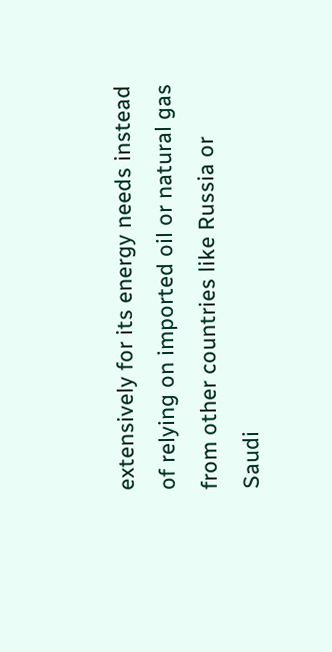extensively for its energy needs instead of relying on imported oil or natural gas from other countries like Russia or Saudi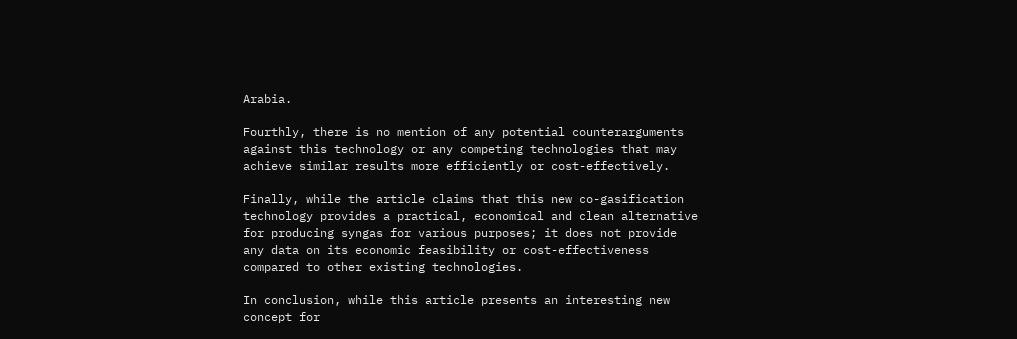Arabia.

Fourthly, there is no mention of any potential counterarguments against this technology or any competing technologies that may achieve similar results more efficiently or cost-effectively.

Finally, while the article claims that this new co-gasification technology provides a practical, economical and clean alternative for producing syngas for various purposes; it does not provide any data on its economic feasibility or cost-effectiveness compared to other existing technologies.

In conclusion, while this article presents an interesting new concept for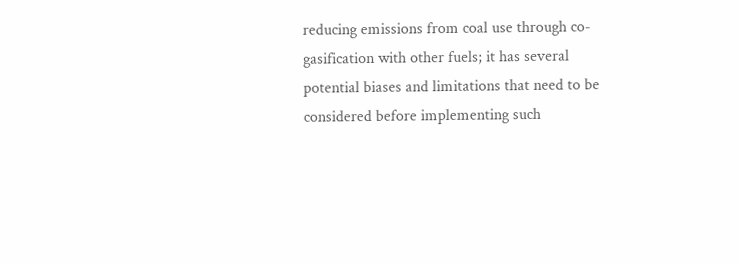reducing emissions from coal use through co-gasification with other fuels; it has several potential biases and limitations that need to be considered before implementing such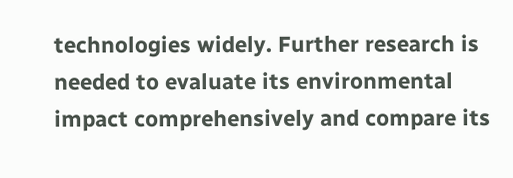technologies widely. Further research is needed to evaluate its environmental impact comprehensively and compare its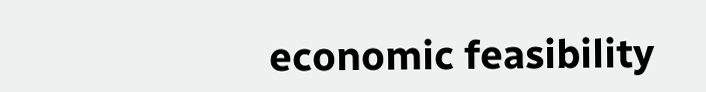economic feasibility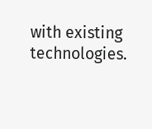with existing technologies.